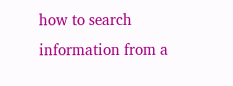how to search information from a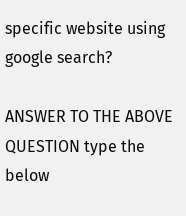specific website using google search?

ANSWER TO THE ABOVE QUESTION type the below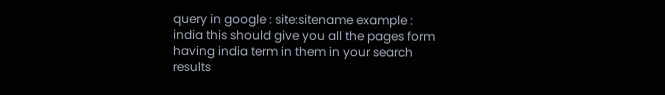query in google : site:sitename example : india this should give you all the pages form having india term in them in your search results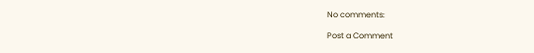No comments:

Post a Comment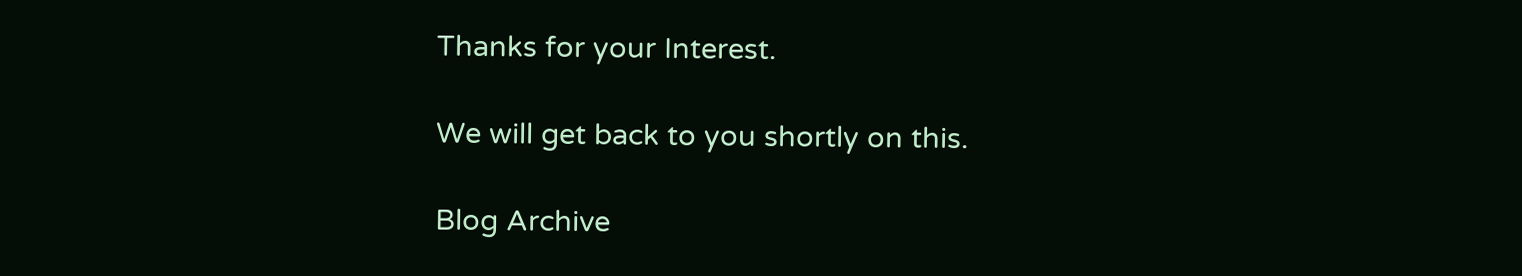Thanks for your Interest.

We will get back to you shortly on this.

Blog Archive